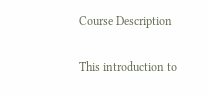Course Description

This introduction to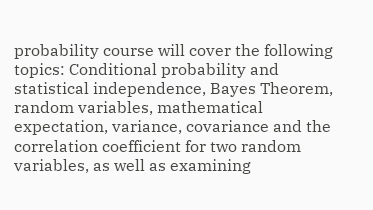probability course will cover the following topics: Conditional probability and statistical independence, Bayes Theorem, random variables, mathematical expectation, variance, covariance and the correlation coefficient for two random variables, as well as examining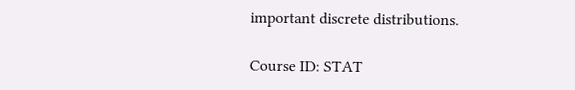important discrete distributions.

Course ID: STAT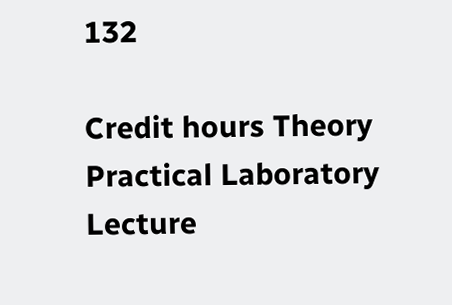132

Credit hours Theory Practical Laboratory Lecture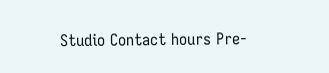Studio Contact hours Pre-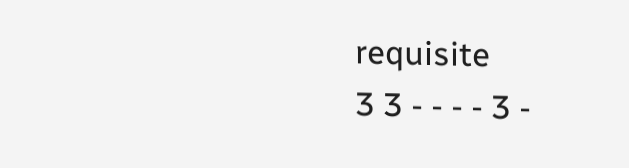requisite
3 3 - - - - 3 -